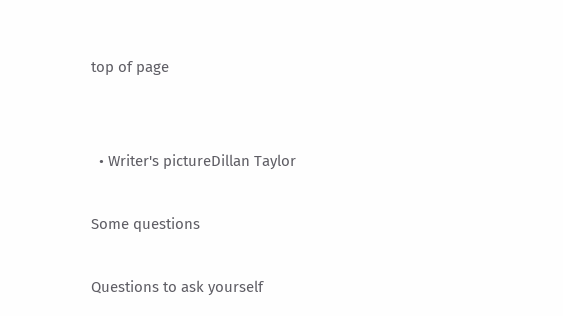top of page


  • Writer's pictureDillan Taylor

Some questions

Questions to ask yourself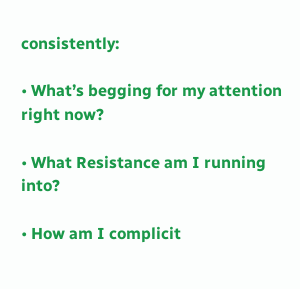consistently:

• What’s begging for my attention right now?

• What Resistance am I running into?

• How am I complicit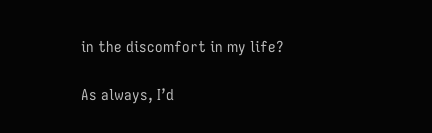in the discomfort in my life?

As always, I’d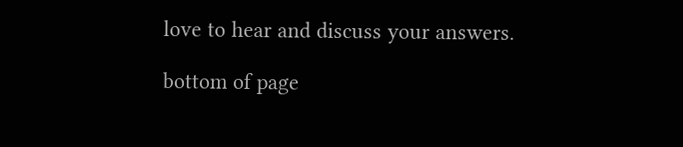love to hear and discuss your answers.

bottom of page